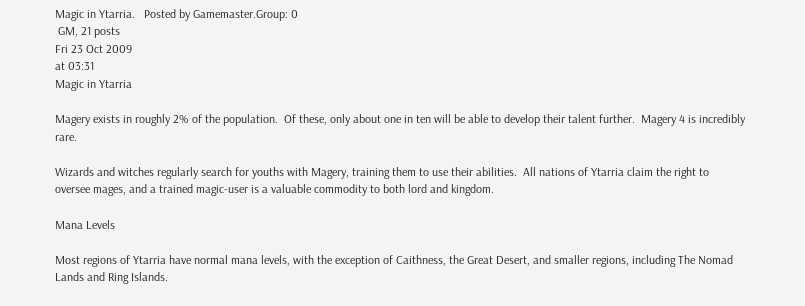Magic in Ytarria.   Posted by Gamemaster.Group: 0
 GM, 21 posts
Fri 23 Oct 2009
at 03:31
Magic in Ytarria

Magery exists in roughly 2% of the population.  Of these, only about one in ten will be able to develop their talent further.  Magery 4 is incredibly rare.

Wizards and witches regularly search for youths with Magery, training them to use their abilities.  All nations of Ytarria claim the right to oversee mages, and a trained magic-user is a valuable commodity to both lord and kingdom.

Mana Levels

Most regions of Ytarria have normal mana levels, with the exception of Caithness, the Great Desert, and smaller regions, including The Nomad Lands and Ring Islands.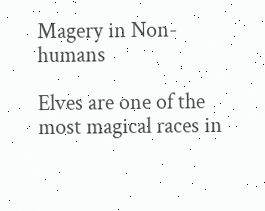Magery in Non-humans

Elves are one of the most magical races in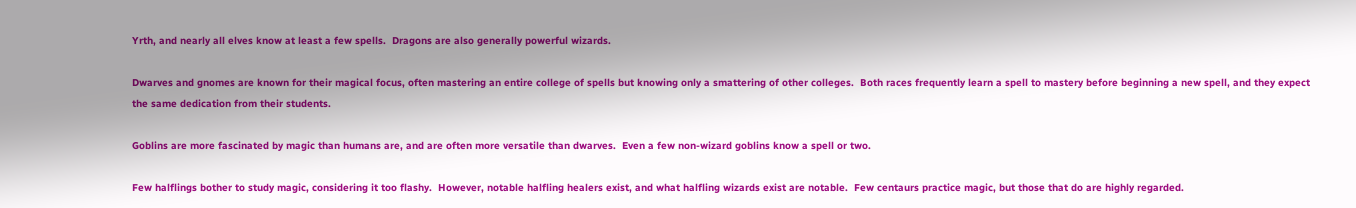Yrth, and nearly all elves know at least a few spells.  Dragons are also generally powerful wizards.

Dwarves and gnomes are known for their magical focus, often mastering an entire college of spells but knowing only a smattering of other colleges.  Both races frequently learn a spell to mastery before beginning a new spell, and they expect the same dedication from their students.

Goblins are more fascinated by magic than humans are, and are often more versatile than dwarves.  Even a few non-wizard goblins know a spell or two.

Few halflings bother to study magic, considering it too flashy.  However, notable halfling healers exist, and what halfling wizards exist are notable.  Few centaurs practice magic, but those that do are highly regarded.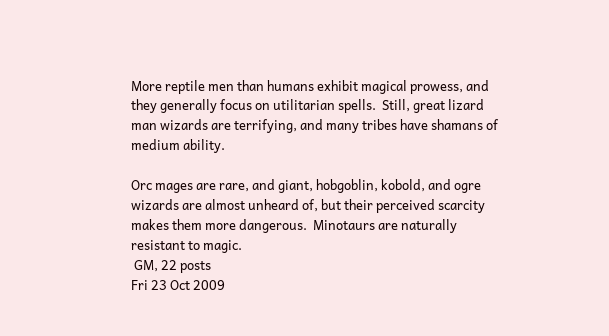More reptile men than humans exhibit magical prowess, and they generally focus on utilitarian spells.  Still, great lizard man wizards are terrifying, and many tribes have shamans of medium ability.

Orc mages are rare, and giant, hobgoblin, kobold, and ogre wizards are almost unheard of, but their perceived scarcity makes them more dangerous.  Minotaurs are naturally resistant to magic.
 GM, 22 posts
Fri 23 Oct 2009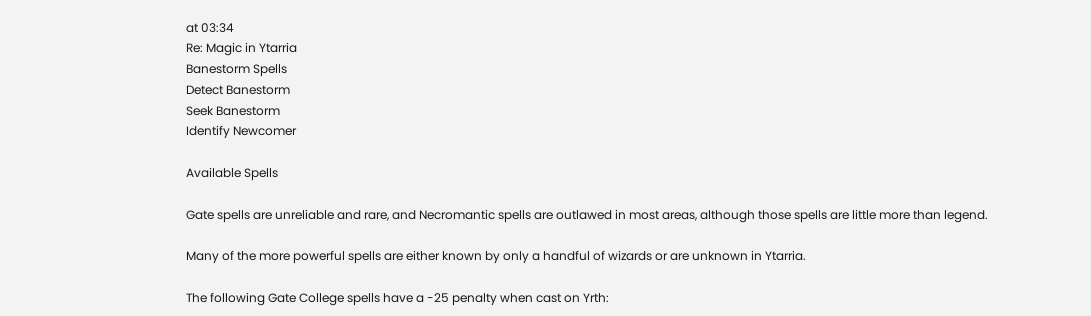at 03:34
Re: Magic in Ytarria
Banestorm Spells
Detect Banestorm
Seek Banestorm
Identify Newcomer

Available Spells

Gate spells are unreliable and rare, and Necromantic spells are outlawed in most areas, although those spells are little more than legend.

Many of the more powerful spells are either known by only a handful of wizards or are unknown in Ytarria.

The following Gate College spells have a -25 penalty when cast on Yrth: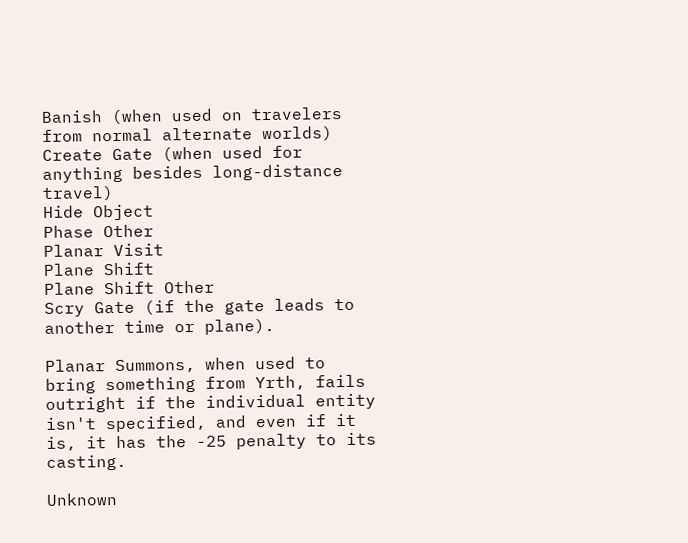Banish (when used on travelers from normal alternate worlds)
Create Gate (when used for anything besides long-distance travel)
Hide Object
Phase Other
Planar Visit
Plane Shift
Plane Shift Other
Scry Gate (if the gate leads to another time or plane).

Planar Summons, when used to bring something from Yrth, fails outright if the individual entity isn't specified, and even if it is, it has the -25 penalty to its casting.

Unknown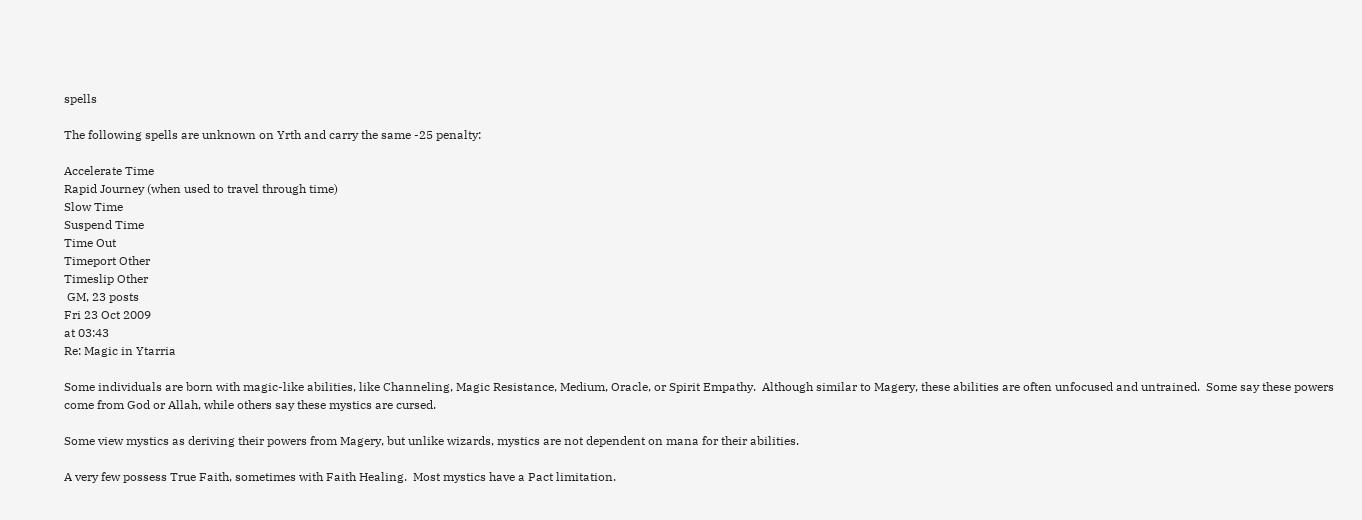spells

The following spells are unknown on Yrth and carry the same -25 penalty:

Accelerate Time
Rapid Journey (when used to travel through time)
Slow Time
Suspend Time
Time Out
Timeport Other
Timeslip Other
 GM, 23 posts
Fri 23 Oct 2009
at 03:43
Re: Magic in Ytarria

Some individuals are born with magic-like abilities, like Channeling, Magic Resistance, Medium, Oracle, or Spirit Empathy.  Although similar to Magery, these abilities are often unfocused and untrained.  Some say these powers come from God or Allah, while others say these mystics are cursed.

Some view mystics as deriving their powers from Magery, but unlike wizards, mystics are not dependent on mana for their abilities.

A very few possess True Faith, sometimes with Faith Healing.  Most mystics have a Pact limitation.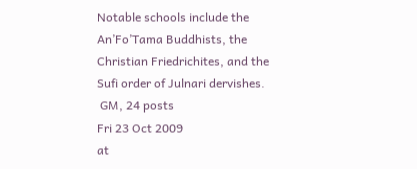Notable schools include the An’Fo’Tama Buddhists, the Christian Friedrichites, and the Sufi order of Julnari dervishes.
 GM, 24 posts
Fri 23 Oct 2009
at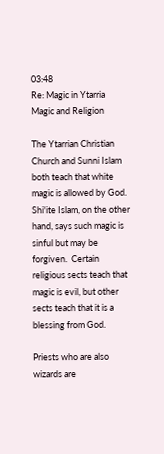03:48
Re: Magic in Ytarria
Magic and Religion

The Ytarrian Christian Church and Sunni Islam both teach that white magic is allowed by God.  Shi'ite Islam, on the other hand, says such magic is sinful but may be forgiven.  Certain religious sects teach that magic is evil, but other sects teach that it is a blessing from God.

Priests who are also wizards are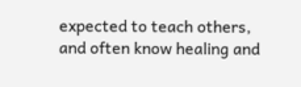expected to teach others, and often know healing and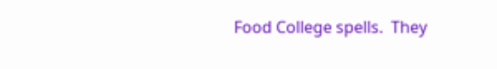Food College spells.  They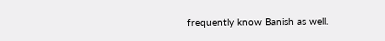frequently know Banish as well.